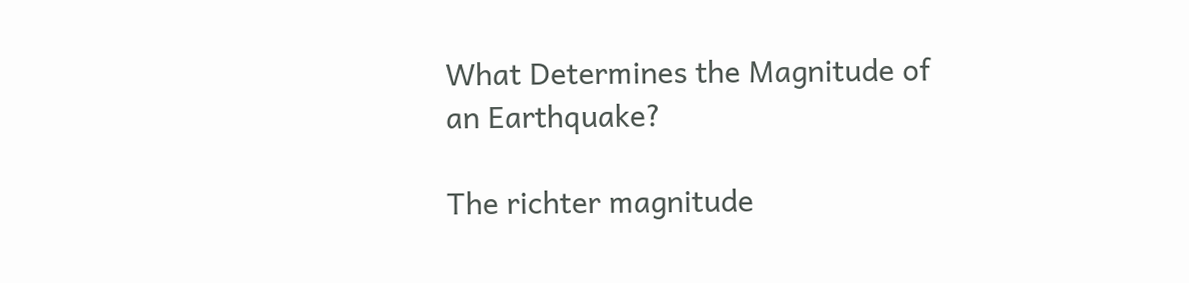What Determines the Magnitude of an Earthquake?

The richter magnitude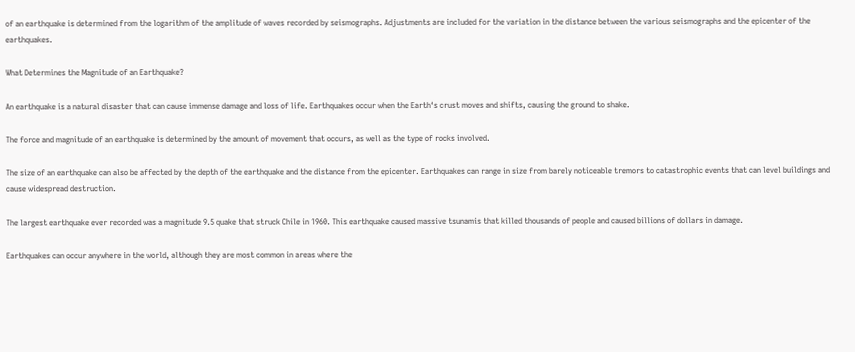of an earthquake is determined from the logarithm of the amplitude of waves recorded by seismographs. Adjustments are included for the variation in the distance between the various seismographs and the epicenter of the earthquakes.

What Determines the Magnitude of an Earthquake?

An earthquake is a natural disaster that can cause immense damage and loss of life. Earthquakes occur when the Earth‘s crust moves and shifts, causing the ground to shake.

The force and magnitude of an earthquake is determined by the amount of movement that occurs, as well as the type of rocks involved.

The size of an earthquake can also be affected by the depth of the earthquake and the distance from the epicenter. Earthquakes can range in size from barely noticeable tremors to catastrophic events that can level buildings and cause widespread destruction.

The largest earthquake ever recorded was a magnitude 9.5 quake that struck Chile in 1960. This earthquake caused massive tsunamis that killed thousands of people and caused billions of dollars in damage.

Earthquakes can occur anywhere in the world, although they are most common in areas where the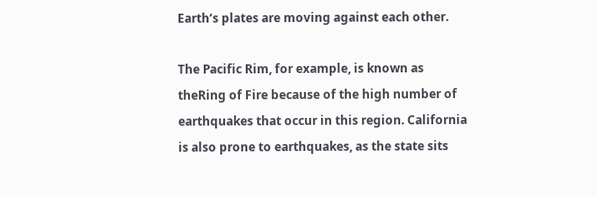Earth‘s plates are moving against each other.

The Pacific Rim, for example, is known as theRing of Fire because of the high number of earthquakes that occur in this region. California is also prone to earthquakes, as the state sits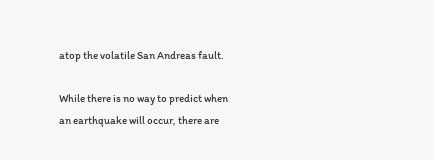atop the volatile San Andreas fault.

While there is no way to predict when an earthquake will occur, there are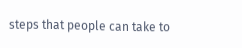steps that people can take to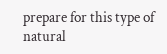prepare for this type of natural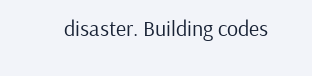disaster. Building codes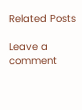Related Posts

Leave a comment